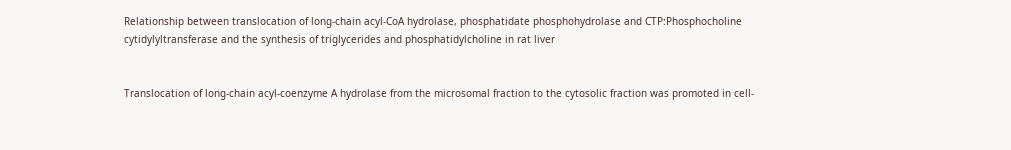Relationship between translocation of long-chain acyl-CoA hydrolase, phosphatidate phosphohydrolase and CTP:Phosphocholine cytidylyltransferase and the synthesis of triglycerides and phosphatidylcholine in rat liver


Translocation of long-chain acyl-coenzyme A hydrolase from the microsomal fraction to the cytosolic fraction was promoted in cell-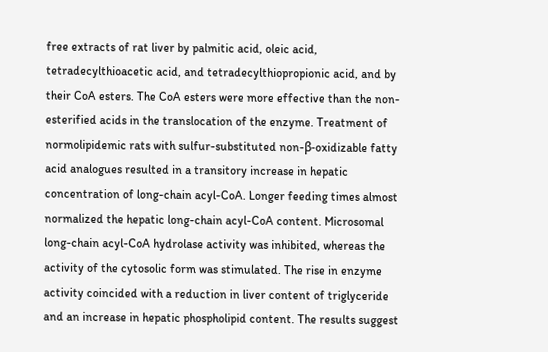free extracts of rat liver by palmitic acid, oleic acid, tetradecylthioacetic acid, and tetradecylthiopropionic acid, and by their CoA esters. The CoA esters were more effective than the non-esterified acids in the translocation of the enzyme. Treatment of normolipidemic rats with sulfur-substituted non-β-oxidizable fatty acid analogues resulted in a transitory increase in hepatic concentration of long-chain acyl-CoA. Longer feeding times almost normalized the hepatic long-chain acyl-CoA content. Microsomal long-chain acyl-CoA hydrolase activity was inhibited, whereas the activity of the cytosolic form was stimulated. The rise in enzyme activity coincided with a reduction in liver content of triglyceride and an increase in hepatic phospholipid content. The results suggest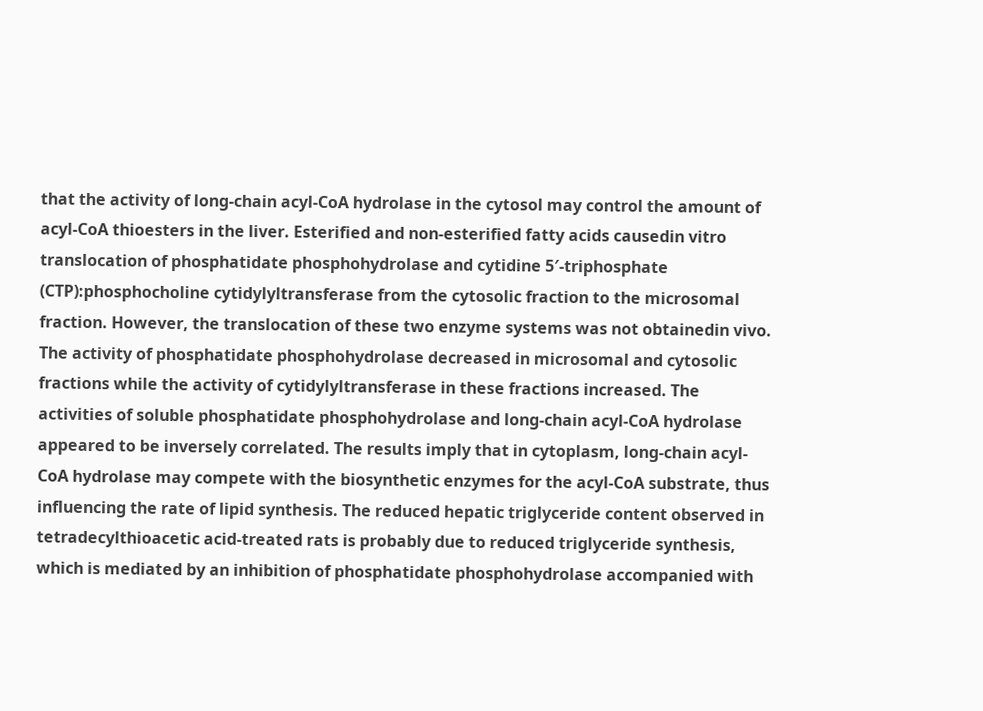that the activity of long-chain acyl-CoA hydrolase in the cytosol may control the amount of acyl-CoA thioesters in the liver. Esterified and non-esterified fatty acids causedin vitro translocation of phosphatidate phosphohydrolase and cytidine 5′-triphosphate (CTP):phosphocholine cytidylyltransferase from the cytosolic fraction to the microsomal fraction. However, the translocation of these two enzyme systems was not obtainedin vivo. The activity of phosphatidate phosphohydrolase decreased in microsomal and cytosolic fractions while the activity of cytidylyltransferase in these fractions increased. The activities of soluble phosphatidate phosphohydrolase and long-chain acyl-CoA hydrolase appeared to be inversely correlated. The results imply that in cytoplasm, long-chain acyl-CoA hydrolase may compete with the biosynthetic enzymes for the acyl-CoA substrate, thus influencing the rate of lipid synthesis. The reduced hepatic triglyceride content observed in tetradecylthioacetic acid-treated rats is probably due to reduced triglyceride synthesis, which is mediated by an inhibition of phosphatidate phosphohydrolase accompanied with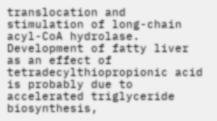translocation and stimulation of long-chain acyl-CoA hydrolase. Development of fatty liver as an effect of tetradecylthiopropionic acid is probably due to accelerated triglyceride biosynthesis,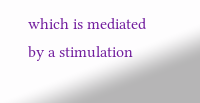which is mediated by a stimulation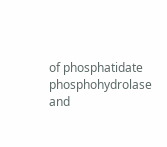of phosphatidate phosphohydrolase and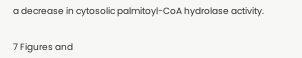a decrease in cytosolic palmitoyl-CoA hydrolase activity.


7 Figures and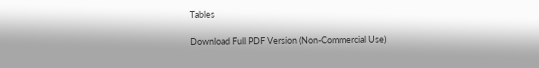Tables

Download Full PDF Version (Non-Commercial Use)